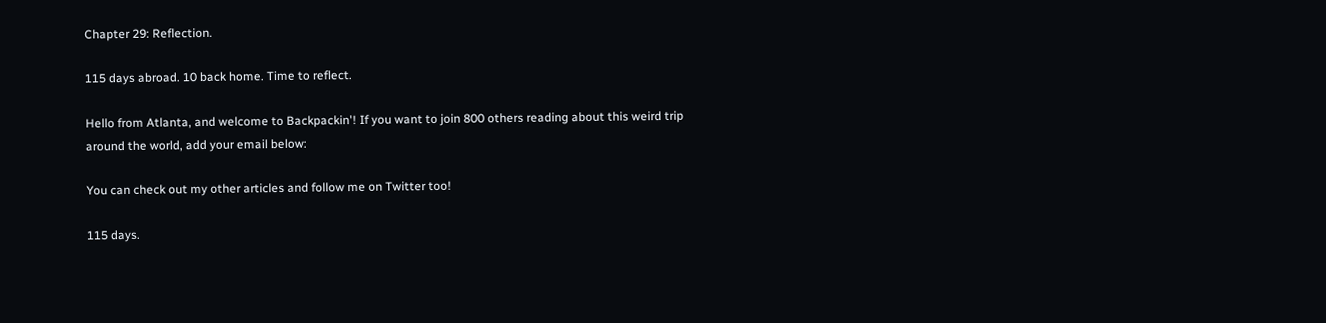Chapter 29: Reflection.

115 days abroad. 10 back home. Time to reflect.

Hello from Atlanta, and welcome to Backpackin'! If you want to join 800 others reading about this weird trip around the world, add your email below:

You can check out my other articles and follow me on Twitter too!

115 days.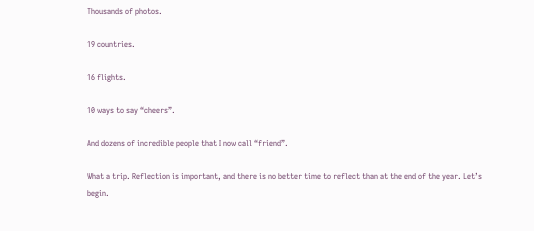Thousands of photos.

19 countries.

16 flights.

10 ways to say “cheers”.

And dozens of incredible people that I now call “friend”.

What a trip. Reflection is important, and there is no better time to reflect than at the end of the year. Let’s begin.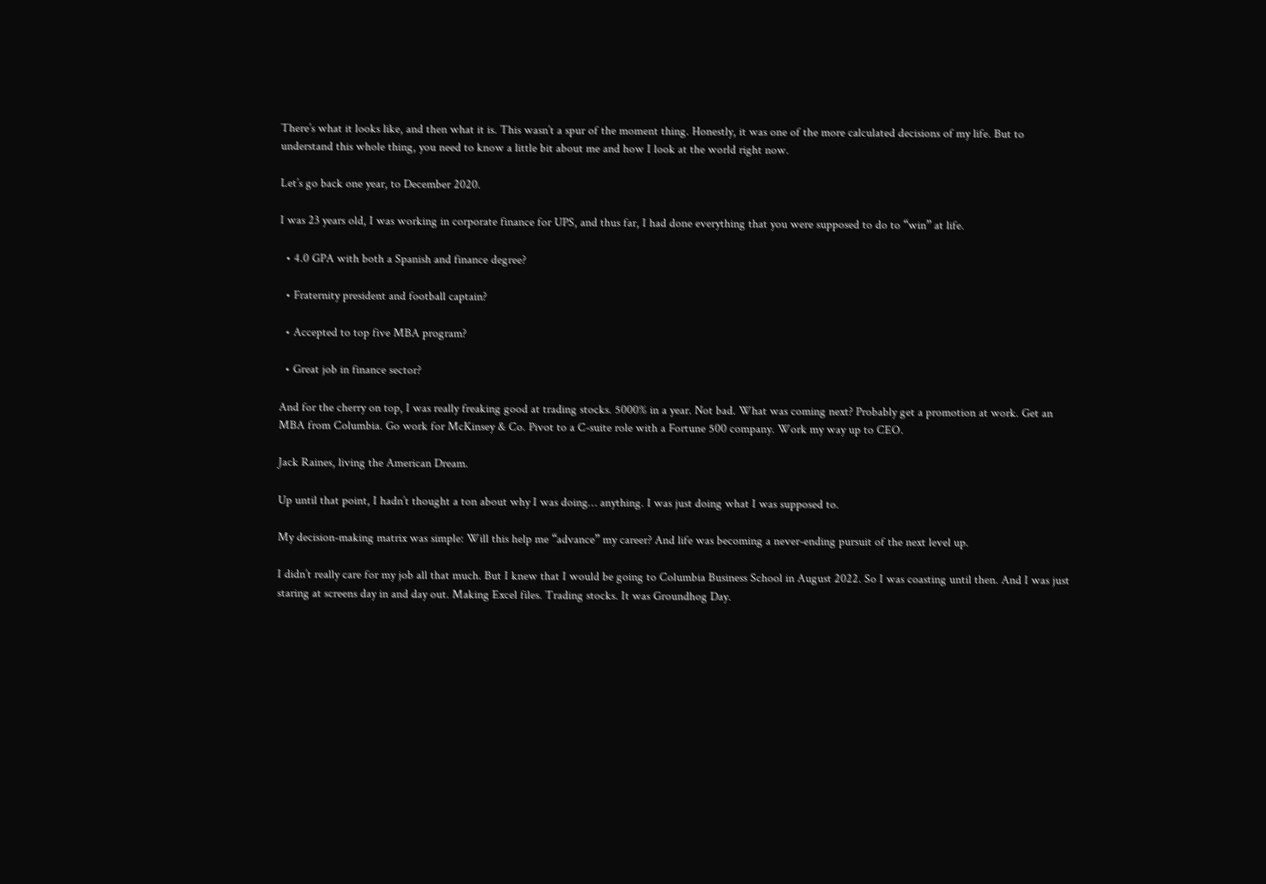There’s what it looks like, and then what it is. This wasn’t a spur of the moment thing. Honestly, it was one of the more calculated decisions of my life. But to understand this whole thing, you need to know a little bit about me and how I look at the world right now.

Let’s go back one year, to December 2020.

I was 23 years old, I was working in corporate finance for UPS, and thus far, I had done everything that you were supposed to do to “win” at life.

  • 4.0 GPA with both a Spanish and finance degree?

  • Fraternity president and football captain?

  • Accepted to top five MBA program?

  • Great job in finance sector?

And for the cherry on top, I was really freaking good at trading stocks. 5000% in a year. Not bad. What was coming next? Probably get a promotion at work. Get an MBA from Columbia. Go work for McKinsey & Co. Pivot to a C-suite role with a Fortune 500 company. Work my way up to CEO.

Jack Raines, living the American Dream.

Up until that point, I hadn’t thought a ton about why I was doing… anything. I was just doing what I was supposed to.

My decision-making matrix was simple: Will this help me “advance” my career? And life was becoming a never-ending pursuit of the next level up.

I didn’t really care for my job all that much. But I knew that I would be going to Columbia Business School in August 2022. So I was coasting until then. And I was just staring at screens day in and day out. Making Excel files. Trading stocks. It was Groundhog Day.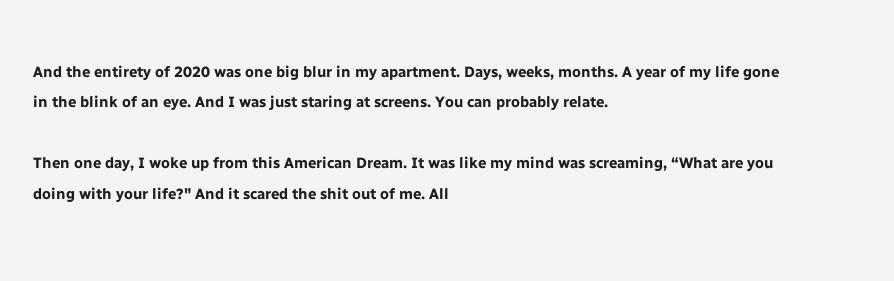And the entirety of 2020 was one big blur in my apartment. Days, weeks, months. A year of my life gone in the blink of an eye. And I was just staring at screens. You can probably relate.

Then one day, I woke up from this American Dream. It was like my mind was screaming, “What are you doing with your life?" And it scared the shit out of me. All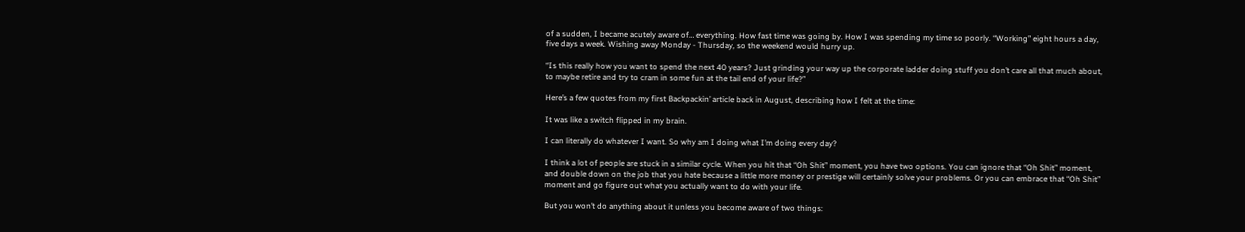of a sudden, I became acutely aware of… everything. How fast time was going by. How I was spending my time so poorly. “Working” eight hours a day, five days a week. Wishing away Monday - Thursday, so the weekend would hurry up.

“Is this really how you want to spend the next 40 years? Just grinding your way up the corporate ladder doing stuff you don’t care all that much about, to maybe retire and try to cram in some fun at the tail end of your life?”

Here’s a few quotes from my first Backpackin’ article back in August, describing how I felt at the time:

It was like a switch flipped in my brain.

I can literally do whatever I want. So why am I doing what I’m doing every day?

I think a lot of people are stuck in a similar cycle. When you hit that “Oh Shit” moment, you have two options. You can ignore that “Oh Shit” moment, and double down on the job that you hate because a little more money or prestige will certainly solve your problems. Or you can embrace that “Oh Shit” moment and go figure out what you actually want to do with your life.

But you won’t do anything about it unless you become aware of two things: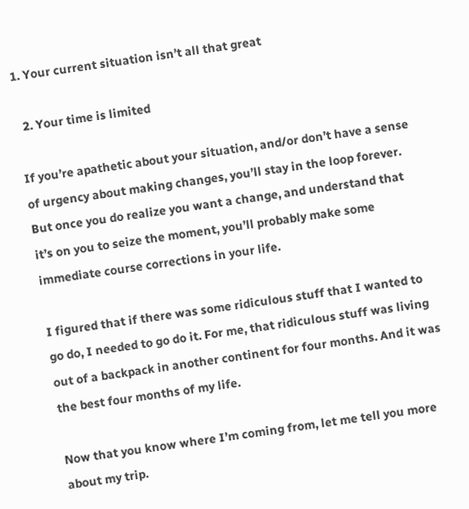1. Your current situation isn’t all that great

  2. Your time is limited

If you’re apathetic about your situation, and/or don’t have a sense of urgency about making changes, you’ll stay in the loop forever. But once you do realize you want a change, and understand that it’s on you to seize the moment, you’ll probably make some immediate course corrections in your life.

I figured that if there was some ridiculous stuff that I wanted to go do, I needed to go do it. For me, that ridiculous stuff was living out of a backpack in another continent for four months. And it was the best four months of my life.

Now that you know where I’m coming from, let me tell you more about my trip.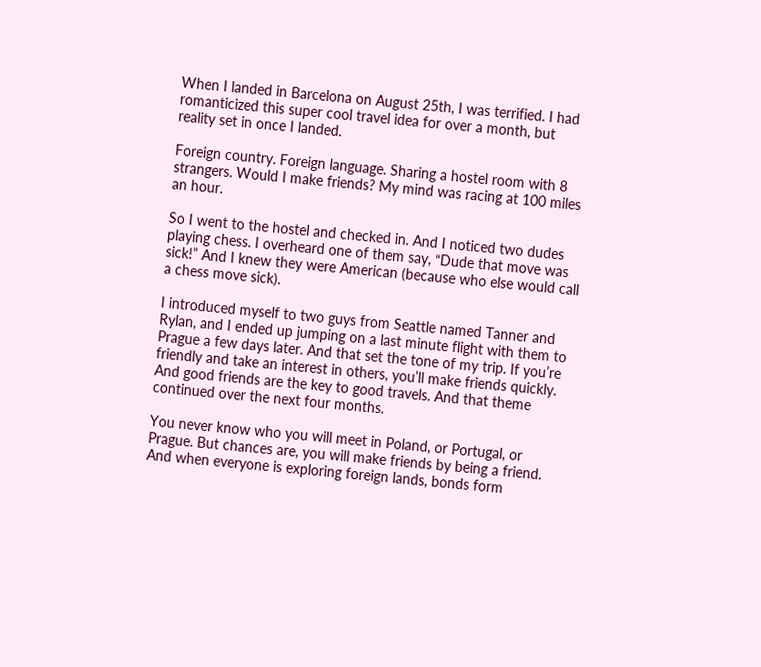When I landed in Barcelona on August 25th, I was terrified. I had romanticized this super cool travel idea for over a month, but reality set in once I landed.

Foreign country. Foreign language. Sharing a hostel room with 8 strangers. Would I make friends? My mind was racing at 100 miles an hour.

So I went to the hostel and checked in. And I noticed two dudes playing chess. I overheard one of them say, “Dude that move was sick!” And I knew they were American (because who else would call a chess move sick).

I introduced myself to two guys from Seattle named Tanner and Rylan, and I ended up jumping on a last minute flight with them to Prague a few days later. And that set the tone of my trip. If you’re friendly and take an interest in others, you’ll make friends quickly. And good friends are the key to good travels. And that theme continued over the next four months.

You never know who you will meet in Poland, or Portugal, or Prague. But chances are, you will make friends by being a friend. And when everyone is exploring foreign lands, bonds form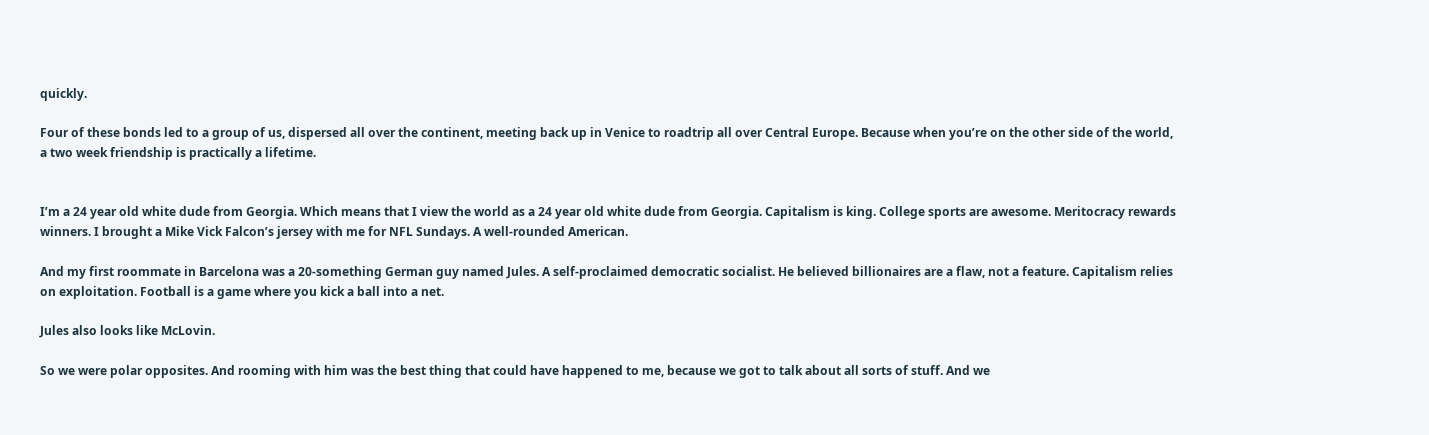quickly.

Four of these bonds led to a group of us, dispersed all over the continent, meeting back up in Venice to roadtrip all over Central Europe. Because when you’re on the other side of the world, a two week friendship is practically a lifetime.


I’m a 24 year old white dude from Georgia. Which means that I view the world as a 24 year old white dude from Georgia. Capitalism is king. College sports are awesome. Meritocracy rewards winners. I brought a Mike Vick Falcon’s jersey with me for NFL Sundays. A well-rounded American.

And my first roommate in Barcelona was a 20-something German guy named Jules. A self-proclaimed democratic socialist. He believed billionaires are a flaw, not a feature. Capitalism relies on exploitation. Football is a game where you kick a ball into a net.

Jules also looks like McLovin.

So we were polar opposites. And rooming with him was the best thing that could have happened to me, because we got to talk about all sorts of stuff. And we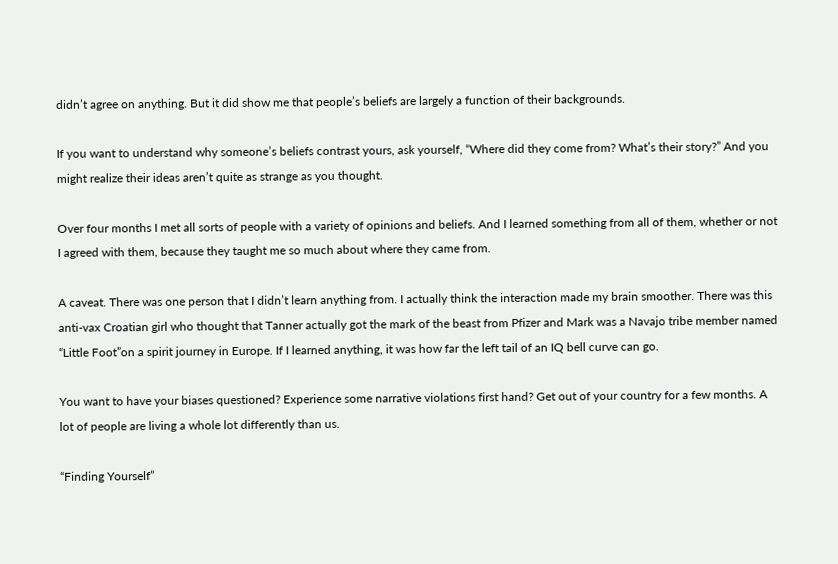didn’t agree on anything. But it did show me that people’s beliefs are largely a function of their backgrounds.

If you want to understand why someone’s beliefs contrast yours, ask yourself, “Where did they come from? What’s their story?” And you might realize their ideas aren’t quite as strange as you thought.

Over four months I met all sorts of people with a variety of opinions and beliefs. And I learned something from all of them, whether or not I agreed with them, because they taught me so much about where they came from.

A caveat. There was one person that I didn’t learn anything from. I actually think the interaction made my brain smoother. There was this anti-vax Croatian girl who thought that Tanner actually got the mark of the beast from Pfizer and Mark was a Navajo tribe member named “Little Foot”on a spirit journey in Europe. If I learned anything, it was how far the left tail of an IQ bell curve can go.

You want to have your biases questioned? Experience some narrative violations first hand? Get out of your country for a few months. A lot of people are living a whole lot differently than us.

“Finding Yourself”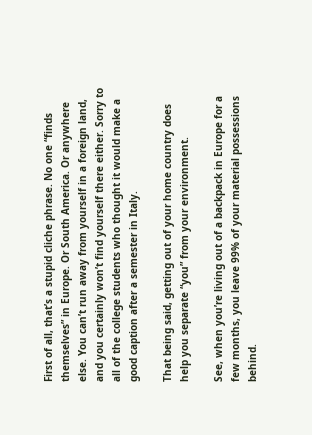First of all, that’s a stupid cliche phrase. No one “finds themselves” in Europe. Or South America. Or anywhere else. You can’t run away from yourself in a foreign land, and you certainly won’t find yourself there either. Sorry to all of the college students who thought it would make a good caption after a semester in Italy.

That being said, getting out of your home country does help you separate “you” from your environment.

See, when you’re living out of a backpack in Europe for a few months, you leave 99% of your material possessions behind.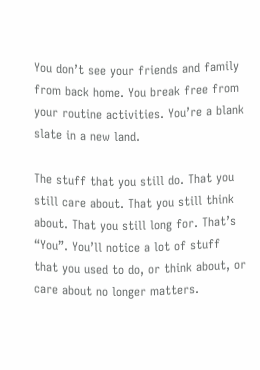You don’t see your friends and family from back home. You break free from your routine activities. You’re a blank slate in a new land.

The stuff that you still do. That you still care about. That you still think about. That you still long for. That’s “You”. You’ll notice a lot of stuff that you used to do, or think about, or care about no longer matters.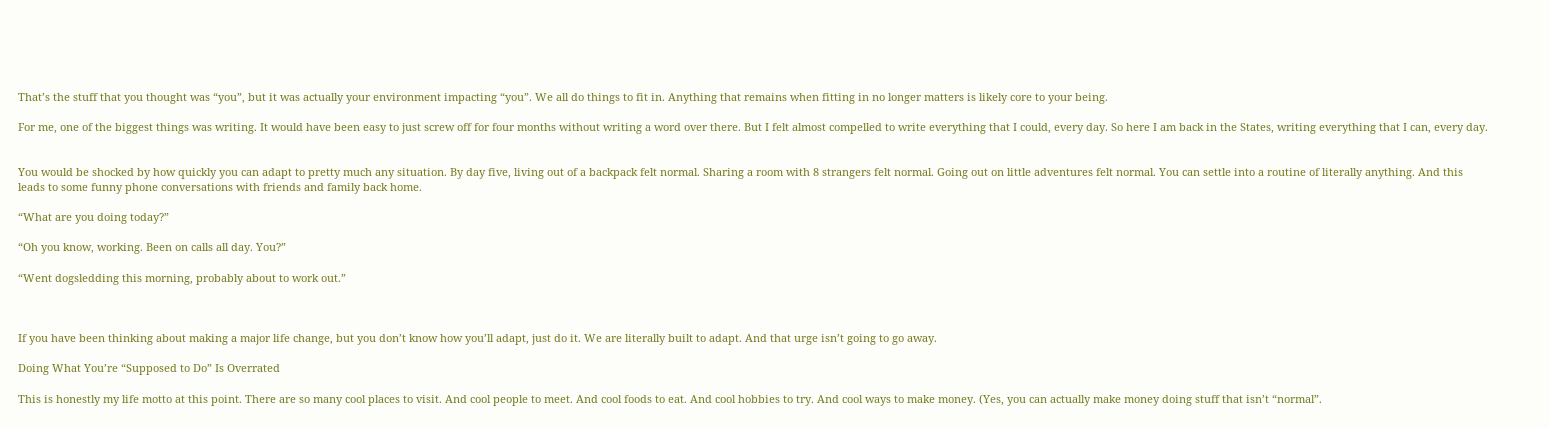That’s the stuff that you thought was “you”, but it was actually your environment impacting “you”. We all do things to fit in. Anything that remains when fitting in no longer matters is likely core to your being.

For me, one of the biggest things was writing. It would have been easy to just screw off for four months without writing a word over there. But I felt almost compelled to write everything that I could, every day. So here I am back in the States, writing everything that I can, every day.


You would be shocked by how quickly you can adapt to pretty much any situation. By day five, living out of a backpack felt normal. Sharing a room with 8 strangers felt normal. Going out on little adventures felt normal. You can settle into a routine of literally anything. And this leads to some funny phone conversations with friends and family back home.

“What are you doing today?”

“Oh you know, working. Been on calls all day. You?”

“Went dogsledding this morning, probably about to work out.”



If you have been thinking about making a major life change, but you don’t know how you’ll adapt, just do it. We are literally built to adapt. And that urge isn’t going to go away.

Doing What You’re “Supposed to Do” Is Overrated

This is honestly my life motto at this point. There are so many cool places to visit. And cool people to meet. And cool foods to eat. And cool hobbies to try. And cool ways to make money. (Yes, you can actually make money doing stuff that isn’t “normal”.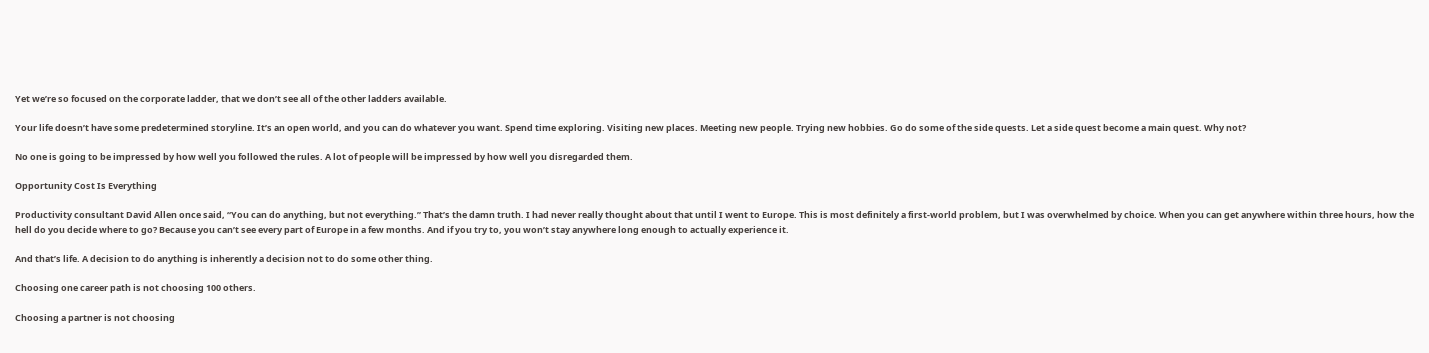Yet we’re so focused on the corporate ladder, that we don’t see all of the other ladders available.

Your life doesn’t have some predetermined storyline. It’s an open world, and you can do whatever you want. Spend time exploring. Visiting new places. Meeting new people. Trying new hobbies. Go do some of the side quests. Let a side quest become a main quest. Why not?

No one is going to be impressed by how well you followed the rules. A lot of people will be impressed by how well you disregarded them.

Opportunity Cost Is Everything

Productivity consultant David Allen once said, “You can do anything, but not everything.” That’s the damn truth. I had never really thought about that until I went to Europe. This is most definitely a first-world problem, but I was overwhelmed by choice. When you can get anywhere within three hours, how the hell do you decide where to go? Because you can’t see every part of Europe in a few months. And if you try to, you won’t stay anywhere long enough to actually experience it.

And that’s life. A decision to do anything is inherently a decision not to do some other thing.

Choosing one career path is not choosing 100 others.

Choosing a partner is not choosing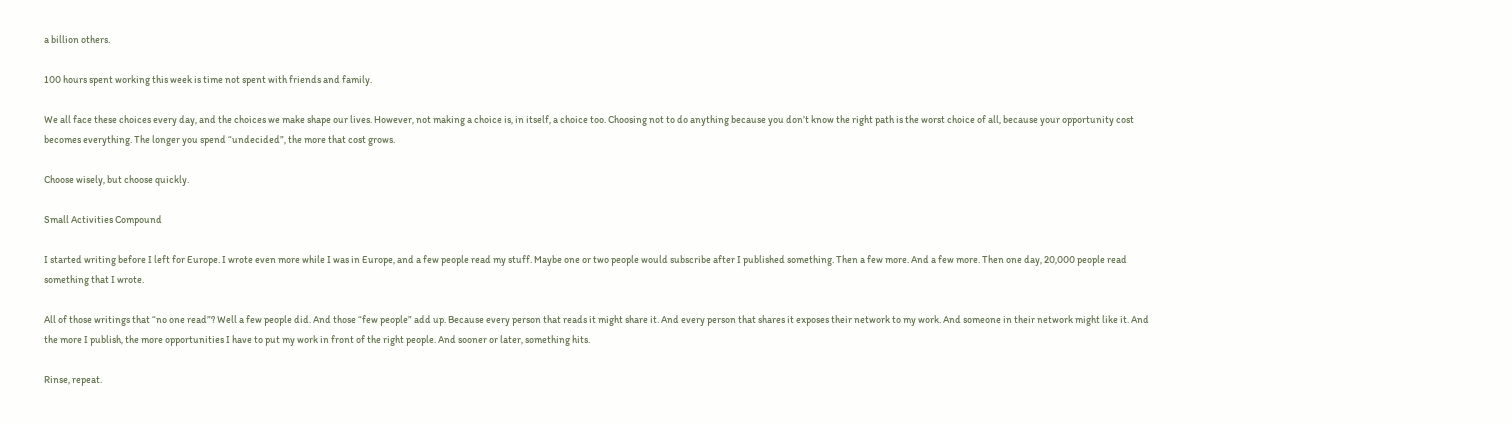a billion others.

100 hours spent working this week is time not spent with friends and family.

We all face these choices every day, and the choices we make shape our lives. However, not making a choice is, in itself, a choice too. Choosing not to do anything because you don’t know the right path is the worst choice of all, because your opportunity cost becomes everything. The longer you spend “undecided”, the more that cost grows.

Choose wisely, but choose quickly.

Small Activities Compound

I started writing before I left for Europe. I wrote even more while I was in Europe, and a few people read my stuff. Maybe one or two people would subscribe after I published something. Then a few more. And a few more. Then one day, 20,000 people read something that I wrote.

All of those writings that “no one read”? Well a few people did. And those “few people” add up. Because every person that reads it might share it. And every person that shares it exposes their network to my work. And someone in their network might like it. And the more I publish, the more opportunities I have to put my work in front of the right people. And sooner or later, something hits.

Rinse, repeat.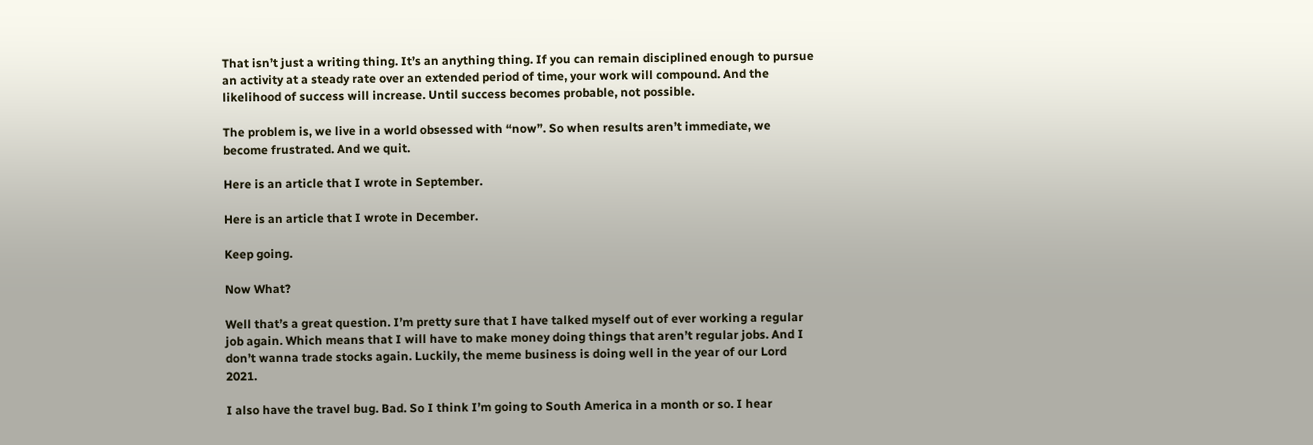That isn’t just a writing thing. It’s an anything thing. If you can remain disciplined enough to pursue an activity at a steady rate over an extended period of time, your work will compound. And the likelihood of success will increase. Until success becomes probable, not possible.

The problem is, we live in a world obsessed with “now”. So when results aren’t immediate, we become frustrated. And we quit.

Here is an article that I wrote in September.

Here is an article that I wrote in December.

Keep going.

Now What?

Well that’s a great question. I’m pretty sure that I have talked myself out of ever working a regular job again. Which means that I will have to make money doing things that aren’t regular jobs. And I don’t wanna trade stocks again. Luckily, the meme business is doing well in the year of our Lord 2021.

I also have the travel bug. Bad. So I think I’m going to South America in a month or so. I hear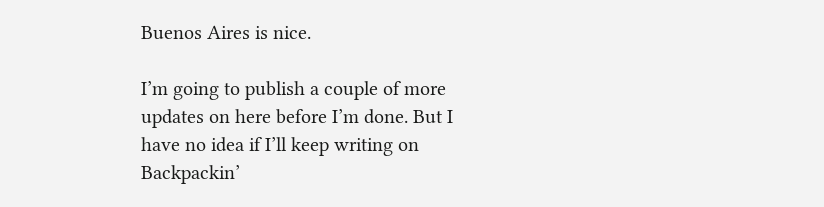Buenos Aires is nice.

I’m going to publish a couple of more updates on here before I’m done. But I have no idea if I’ll keep writing on Backpackin’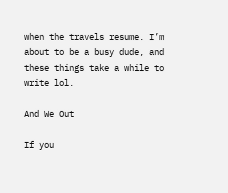when the travels resume. I’m about to be a busy dude, and these things take a while to write lol.

And We Out

If you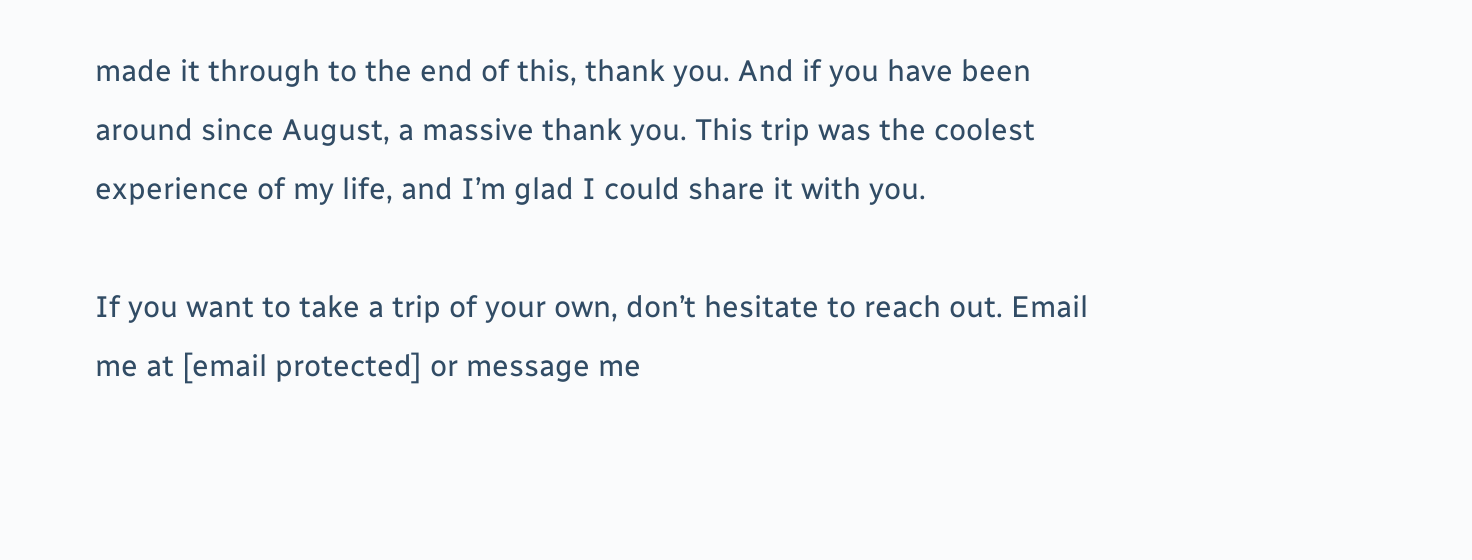made it through to the end of this, thank you. And if you have been around since August, a massive thank you. This trip was the coolest experience of my life, and I’m glad I could share it with you.

If you want to take a trip of your own, don’t hesitate to reach out. Email me at [email protected] or message me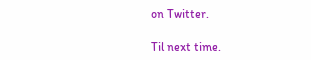on Twitter.

Til next time.